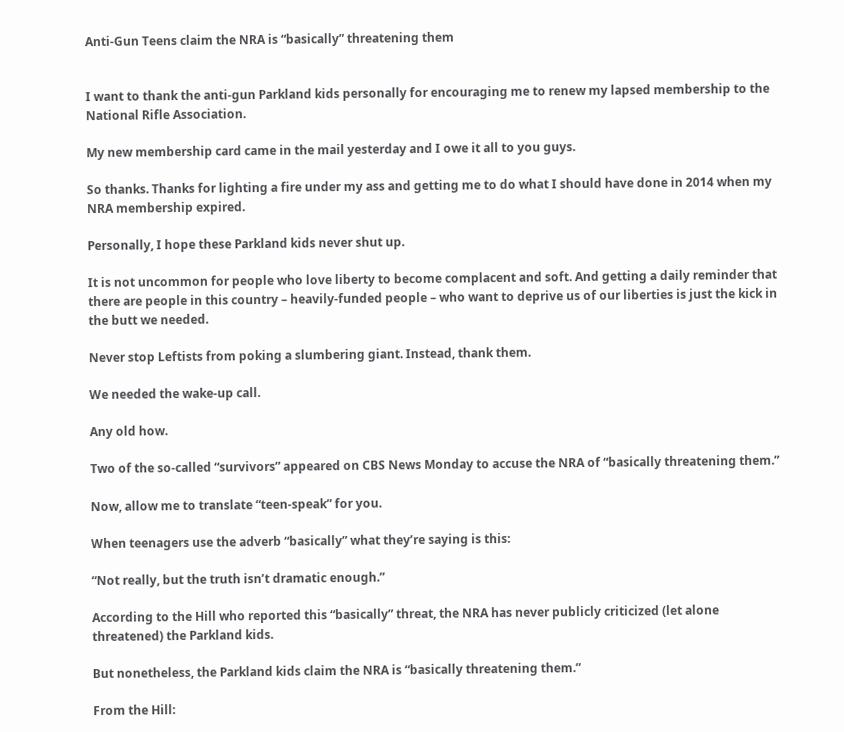Anti-Gun Teens claim the NRA is “basically” threatening them


I want to thank the anti-gun Parkland kids personally for encouraging me to renew my lapsed membership to the National Rifle Association.

My new membership card came in the mail yesterday and I owe it all to you guys.

So thanks. Thanks for lighting a fire under my ass and getting me to do what I should have done in 2014 when my NRA membership expired.

Personally, I hope these Parkland kids never shut up.

It is not uncommon for people who love liberty to become complacent and soft. And getting a daily reminder that there are people in this country – heavily-funded people – who want to deprive us of our liberties is just the kick in the butt we needed.

Never stop Leftists from poking a slumbering giant. Instead, thank them.

We needed the wake-up call.

Any old how.

Two of the so-called “survivors” appeared on CBS News Monday to accuse the NRA of “basically threatening them.”

Now, allow me to translate “teen-speak” for you.

When teenagers use the adverb “basically” what they’re saying is this:

“Not really, but the truth isn’t dramatic enough.”

According to the Hill who reported this “basically” threat, the NRA has never publicly criticized (let alone threatened) the Parkland kids.

But nonetheless, the Parkland kids claim the NRA is “basically threatening them.”

From the Hill: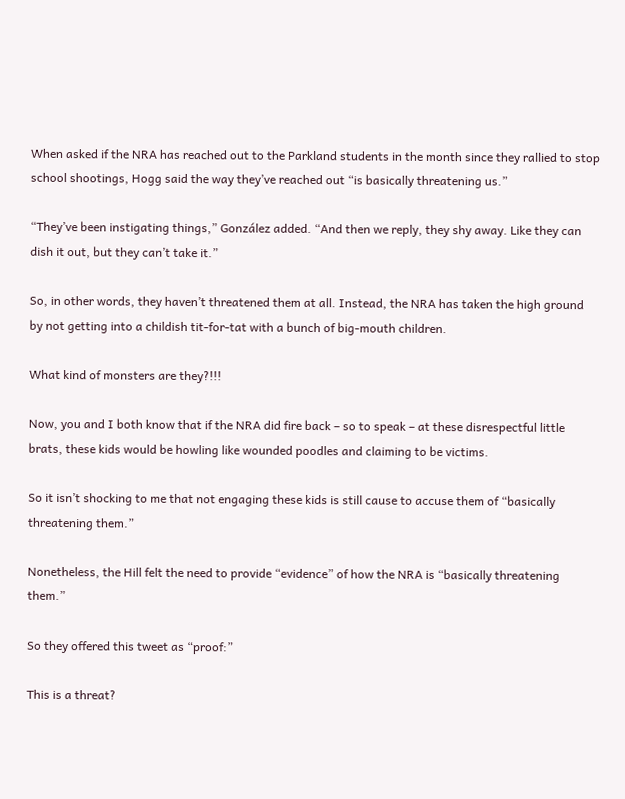When asked if the NRA has reached out to the Parkland students in the month since they rallied to stop school shootings, Hogg said the way they’ve reached out “is basically threatening us.”

“They’ve been instigating things,” González added. “And then we reply, they shy away. Like they can dish it out, but they can’t take it.”

So, in other words, they haven’t threatened them at all. Instead, the NRA has taken the high ground by not getting into a childish tit-for-tat with a bunch of big-mouth children.

What kind of monsters are they?!!!

Now, you and I both know that if the NRA did fire back – so to speak – at these disrespectful little brats, these kids would be howling like wounded poodles and claiming to be victims.

So it isn’t shocking to me that not engaging these kids is still cause to accuse them of “basically threatening them.”

Nonetheless, the Hill felt the need to provide “evidence” of how the NRA is “basically threatening them.”

So they offered this tweet as “proof:”

This is a threat?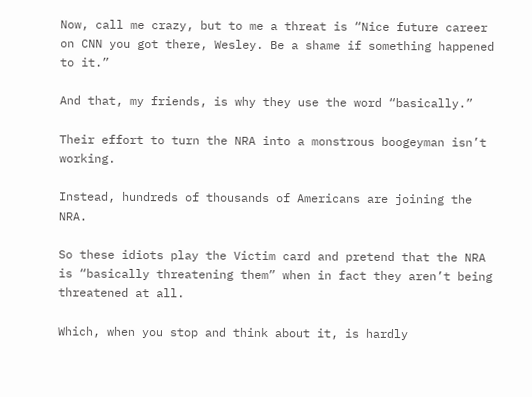Now, call me crazy, but to me a threat is “Nice future career on CNN you got there, Wesley. Be a shame if something happened to it.”

And that, my friends, is why they use the word “basically.”

Their effort to turn the NRA into a monstrous boogeyman isn’t working.

Instead, hundreds of thousands of Americans are joining the NRA.

So these idiots play the Victim card and pretend that the NRA is “basically threatening them” when in fact they aren’t being threatened at all.

Which, when you stop and think about it, is hardly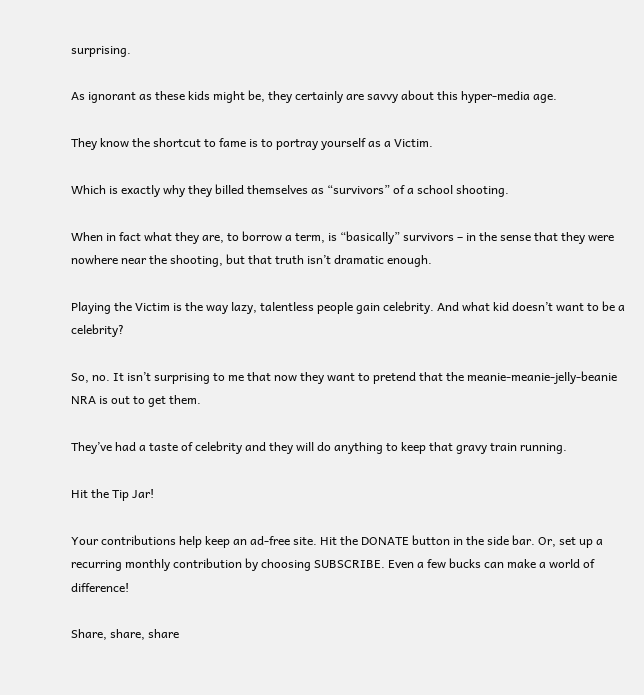surprising.

As ignorant as these kids might be, they certainly are savvy about this hyper-media age.

They know the shortcut to fame is to portray yourself as a Victim.

Which is exactly why they billed themselves as “survivors” of a school shooting.

When in fact what they are, to borrow a term, is “basically” survivors – in the sense that they were nowhere near the shooting, but that truth isn’t dramatic enough.

Playing the Victim is the way lazy, talentless people gain celebrity. And what kid doesn’t want to be a celebrity?

So, no. It isn’t surprising to me that now they want to pretend that the meanie-meanie-jelly-beanie NRA is out to get them.

They’ve had a taste of celebrity and they will do anything to keep that gravy train running.

Hit the Tip Jar!

Your contributions help keep an ad-free site. Hit the DONATE button in the side bar. Or, set up a recurring monthly contribution by choosing SUBSCRIBE. Even a few bucks can make a world of difference!

Share, share, share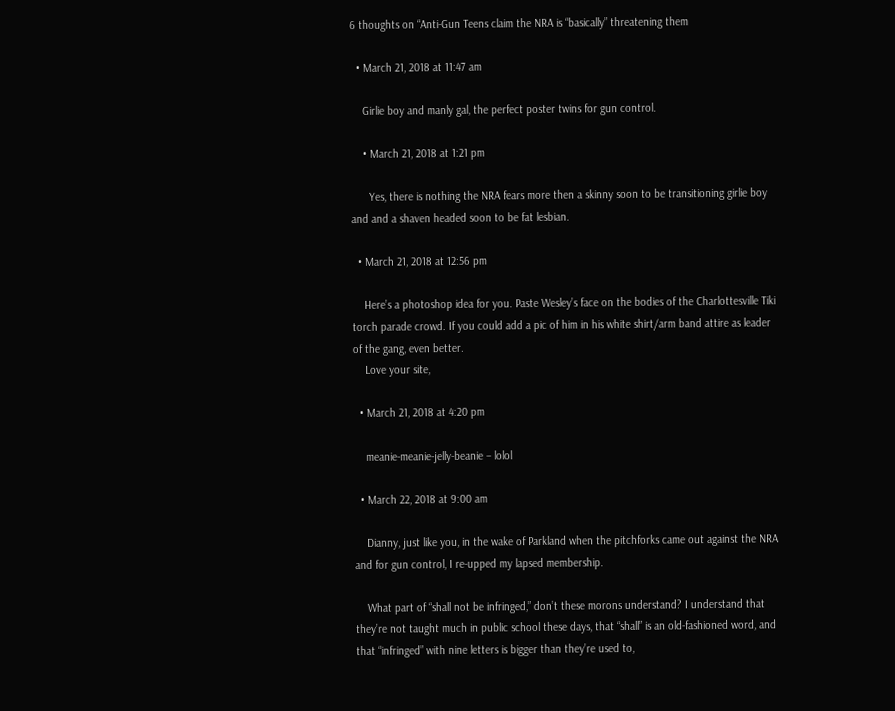6 thoughts on “Anti-Gun Teens claim the NRA is “basically” threatening them

  • March 21, 2018 at 11:47 am

    Girlie boy and manly gal, the perfect poster twins for gun control.

    • March 21, 2018 at 1:21 pm

      Yes, there is nothing the NRA fears more then a skinny soon to be transitioning girlie boy and and a shaven headed soon to be fat lesbian.

  • March 21, 2018 at 12:56 pm

    Here’s a photoshop idea for you. Paste Wesley’s face on the bodies of the Charlottesville Tiki torch parade crowd. If you could add a pic of him in his white shirt/arm band attire as leader of the gang, even better.
    Love your site,

  • March 21, 2018 at 4:20 pm

    meanie-meanie-jelly-beanie – lolol

  • March 22, 2018 at 9:00 am

    Dianny, just like you, in the wake of Parkland when the pitchforks came out against the NRA and for gun control, I re-upped my lapsed membership.

    What part of “shall not be infringed,” don’t these morons understand? I understand that they’re not taught much in public school these days, that “shall” is an old-fashioned word, and that “infringed” with nine letters is bigger than they’re used to,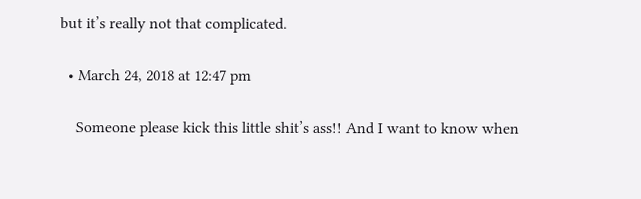but it’s really not that complicated.

  • March 24, 2018 at 12:47 pm

    Someone please kick this little shit’s ass!! And I want to know when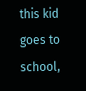this kid goes to school,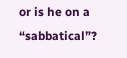or is he on a “sabbatical”?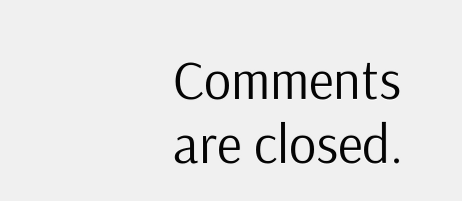Comments are closed.